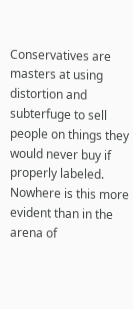Conservatives are masters at using distortion and subterfuge to sell people on things they would never buy if properly labeled. Nowhere is this more evident than in the arena of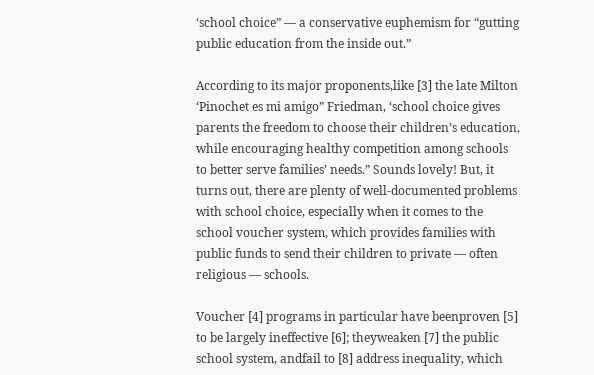‘school choice” — a conservative euphemism for “gutting public education from the inside out.”

According to its major proponents,like [3] the late Milton ‘Pinochet es mi amigo” Friedman, ‘school choice gives parents the freedom to choose their children’s education, while encouraging healthy competition among schools to better serve families’ needs.” Sounds lovely! But, it turns out, there are plenty of well-documented problems with school choice, especially when it comes to the school voucher system, which provides families with public funds to send their children to private — often religious — schools.

Voucher [4] programs in particular have beenproven [5] to be largely ineffective [6]; theyweaken [7] the public school system, andfail to [8] address inequality, which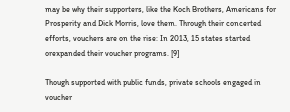may be why their supporters, like the Koch Brothers, Americans for Prosperity and Dick Morris, love them. Through their concerted efforts, vouchers are on the rise: In 2013, 15 states started orexpanded their voucher programs. [9]

Though supported with public funds, private schools engaged in voucher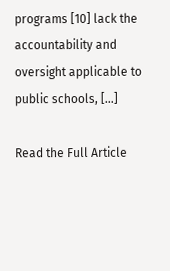programs [10] lack the accountability and oversight applicable to public schools, […]

Read the Full Article